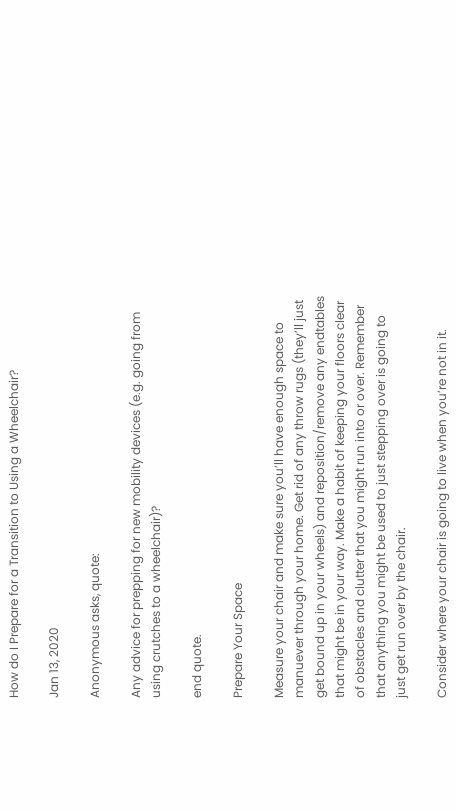How do I Prepare for a Transition to Using a Wheelchair?

Jan 13, 2020

Anonymous asks, quote:

Any advice for prepping for new mobility devices (e.g. going from using crutches to a wheelchair)?

end quote.

Prepare Your Space

Measure your chair and make sure you’ll have enough space to manuever through your home. Get rid of any throw rugs (they’ll just get bound up in your wheels) and reposition/remove any endtables that might be in your way. Make a habit of keeping your floors clear of obstacles and clutter that you might run into or over. Remember that anything you might be used to just stepping over is going to just get run over by the chair.

Consider where your chair is going to live when you’re not in it.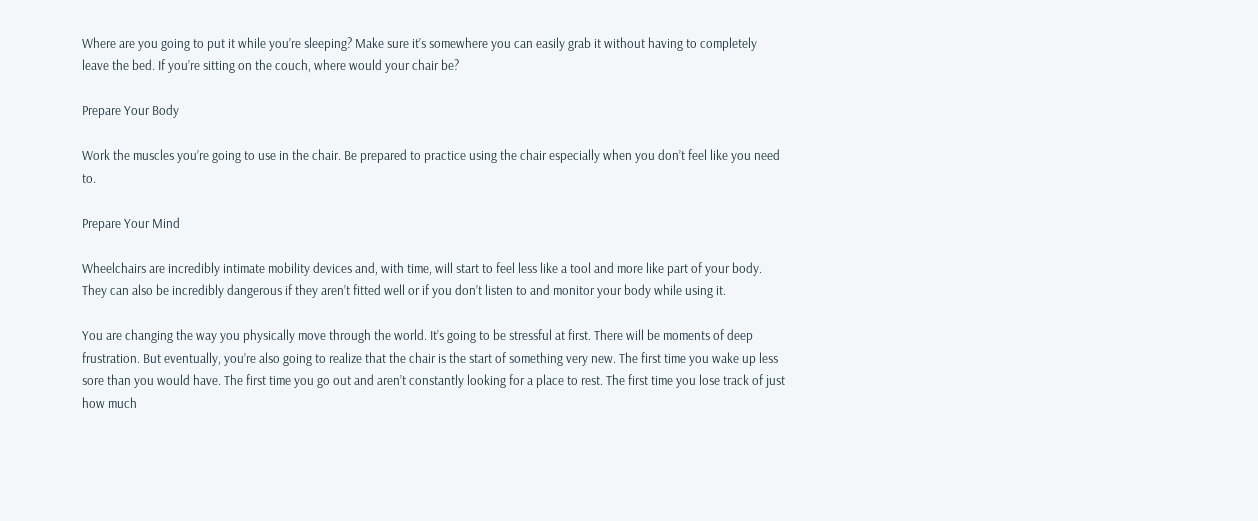Where are you going to put it while you’re sleeping? Make sure it’s somewhere you can easily grab it without having to completely leave the bed. If you’re sitting on the couch, where would your chair be?

Prepare Your Body

Work the muscles you’re going to use in the chair. Be prepared to practice using the chair especially when you don’t feel like you need to.

Prepare Your Mind

Wheelchairs are incredibly intimate mobility devices and, with time, will start to feel less like a tool and more like part of your body. They can also be incredibly dangerous if they aren’t fitted well or if you don’t listen to and monitor your body while using it.

You are changing the way you physically move through the world. It’s going to be stressful at first. There will be moments of deep frustration. But eventually, you’re also going to realize that the chair is the start of something very new. The first time you wake up less sore than you would have. The first time you go out and aren’t constantly looking for a place to rest. The first time you lose track of just how much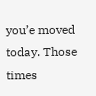you’e moved today. Those times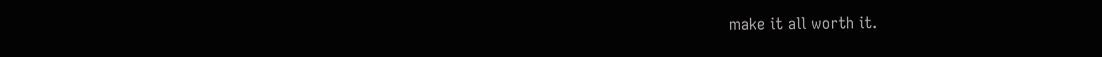make it all worth it.